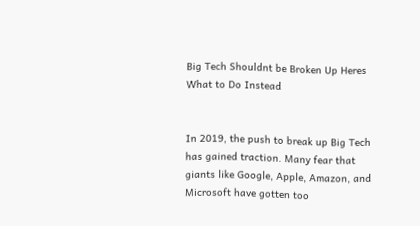Big Tech Shouldnt be Broken Up Heres What to Do Instead


In 2019, the push to break up Big Tech has gained traction. Many fear that giants like Google, Apple, Amazon, and Microsoft have gotten too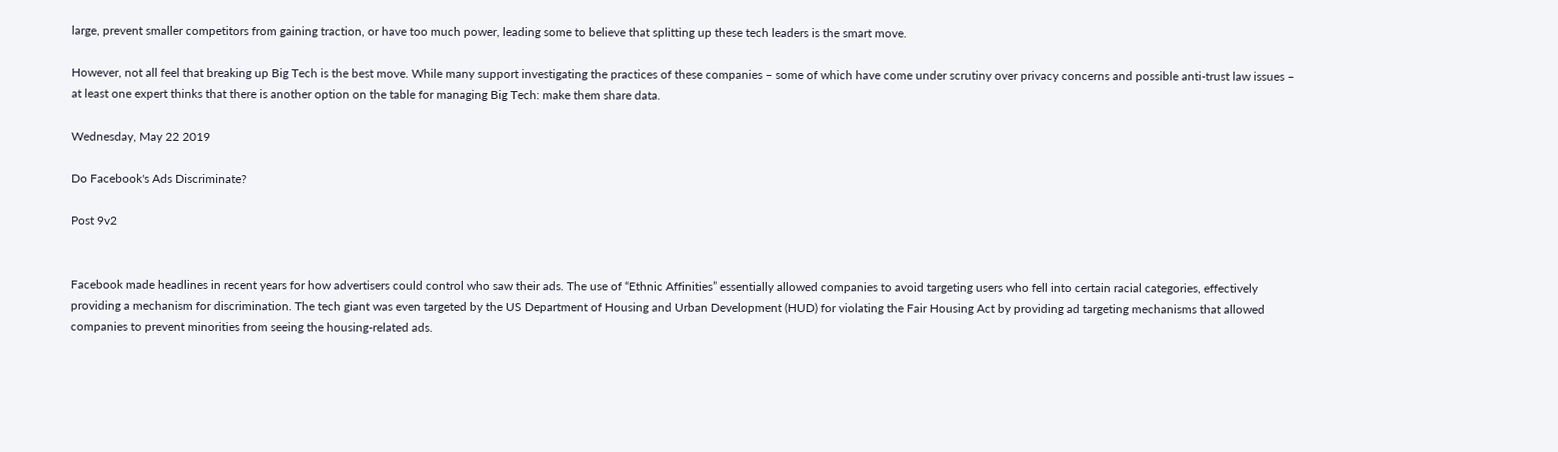large, prevent smaller competitors from gaining traction, or have too much power, leading some to believe that splitting up these tech leaders is the smart move.

However, not all feel that breaking up Big Tech is the best move. While many support investigating the practices of these companies – some of which have come under scrutiny over privacy concerns and possible anti-trust law issues – at least one expert thinks that there is another option on the table for managing Big Tech: make them share data.

Wednesday, May 22 2019

Do Facebook's Ads Discriminate?

Post 9v2


Facebook made headlines in recent years for how advertisers could control who saw their ads. The use of “Ethnic Affinities” essentially allowed companies to avoid targeting users who fell into certain racial categories, effectively providing a mechanism for discrimination. The tech giant was even targeted by the US Department of Housing and Urban Development (HUD) for violating the Fair Housing Act by providing ad targeting mechanisms that allowed companies to prevent minorities from seeing the housing-related ads.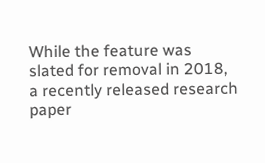While the feature was slated for removal in 2018, a recently released research paper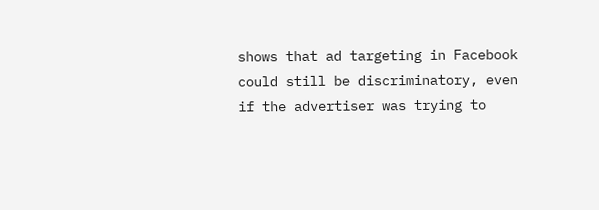shows that ad targeting in Facebook could still be discriminatory, even if the advertiser was trying to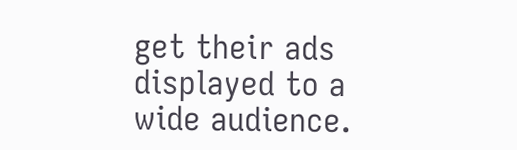get their ads displayed to a wide audience.